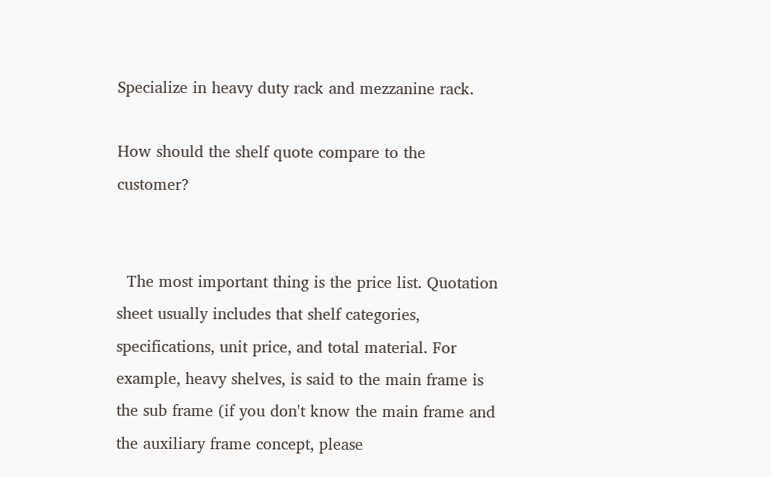Specialize in heavy duty rack and mezzanine rack.

How should the shelf quote compare to the customer?


  The most important thing is the price list. Quotation sheet usually includes that shelf categories, specifications, unit price, and total material. For example, heavy shelves, is said to the main frame is the sub frame (if you don't know the main frame and the auxiliary frame concept, please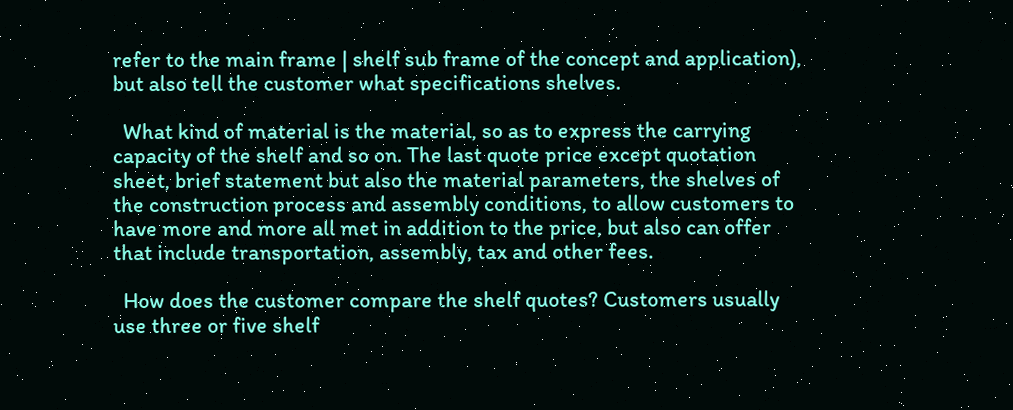refer to the main frame | shelf sub frame of the concept and application), but also tell the customer what specifications shelves.

  What kind of material is the material, so as to express the carrying capacity of the shelf and so on. The last quote price except quotation sheet, brief statement but also the material parameters, the shelves of the construction process and assembly conditions, to allow customers to have more and more all met in addition to the price, but also can offer that include transportation, assembly, tax and other fees.

  How does the customer compare the shelf quotes? Customers usually use three or five shelf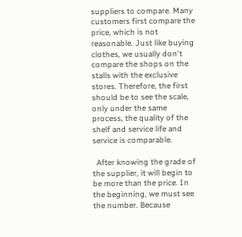suppliers to compare. Many customers first compare the price, which is not reasonable. Just like buying clothes, we usually don't compare the shops on the stalls with the exclusive stores. Therefore, the first should be to see the scale, only under the same process, the quality of the shelf and service life and service is comparable.

  After knowing the grade of the supplier, it will begin to be more than the price. In the beginning, we must see the number. Because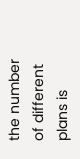the number of different plans is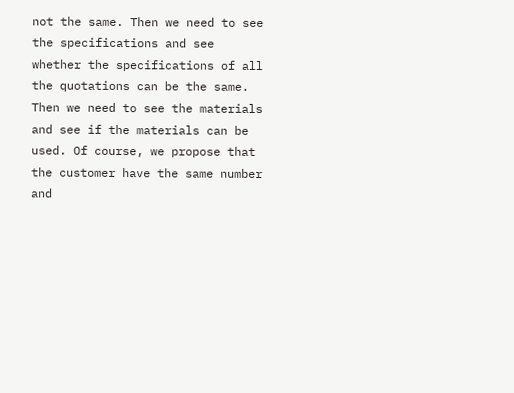not the same. Then we need to see the specifications and see whether the specifications of all the quotations can be the same. Then we need to see the materials and see if the materials can be used. Of course, we propose that the customer have the same number and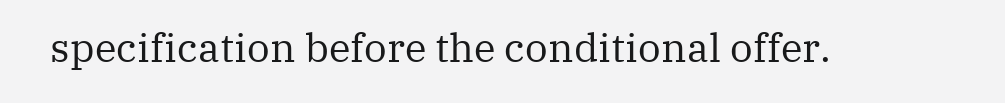specification before the conditional offer.